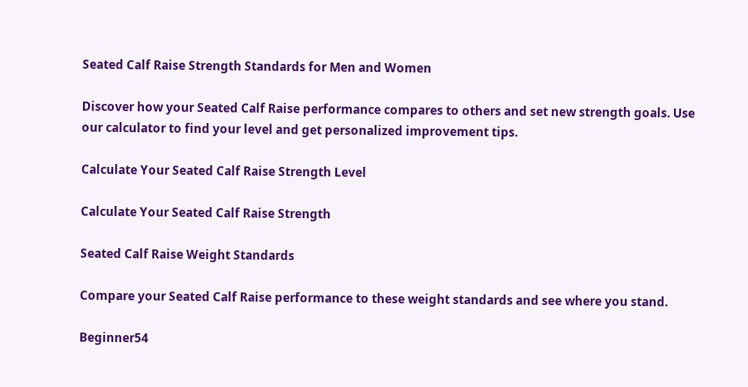Seated Calf Raise Strength Standards for Men and Women

Discover how your Seated Calf Raise performance compares to others and set new strength goals. Use our calculator to find your level and get personalized improvement tips.

Calculate Your Seated Calf Raise Strength Level

Calculate Your Seated Calf Raise Strength

Seated Calf Raise Weight Standards

Compare your Seated Calf Raise performance to these weight standards and see where you stand.

Beginner54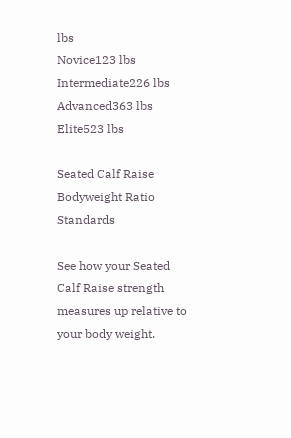lbs
Novice123 lbs
Intermediate226 lbs
Advanced363 lbs
Elite523 lbs

Seated Calf Raise Bodyweight Ratio Standards

See how your Seated Calf Raise strength measures up relative to your body weight.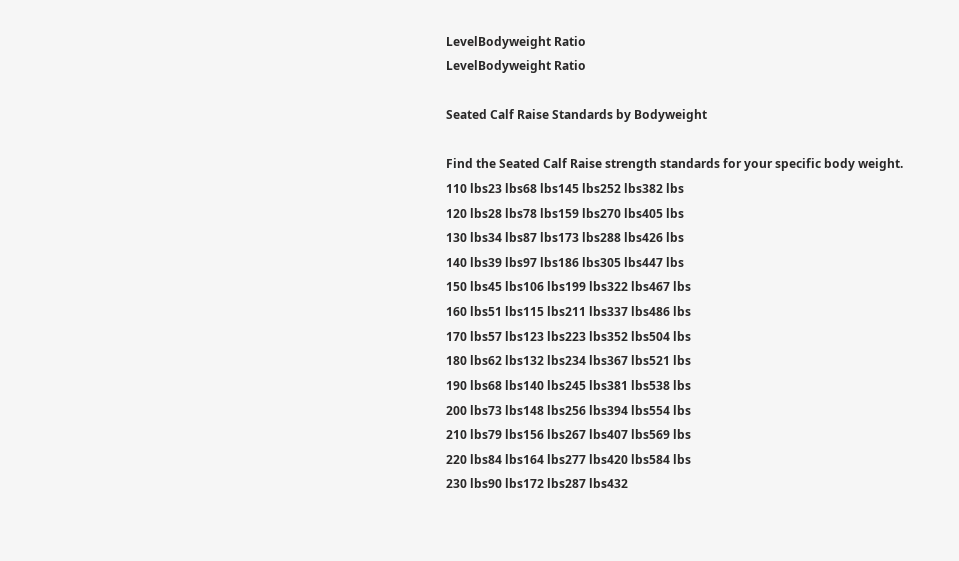LevelBodyweight Ratio
LevelBodyweight Ratio

Seated Calf Raise Standards by Bodyweight

Find the Seated Calf Raise strength standards for your specific body weight.
110 lbs23 lbs68 lbs145 lbs252 lbs382 lbs
120 lbs28 lbs78 lbs159 lbs270 lbs405 lbs
130 lbs34 lbs87 lbs173 lbs288 lbs426 lbs
140 lbs39 lbs97 lbs186 lbs305 lbs447 lbs
150 lbs45 lbs106 lbs199 lbs322 lbs467 lbs
160 lbs51 lbs115 lbs211 lbs337 lbs486 lbs
170 lbs57 lbs123 lbs223 lbs352 lbs504 lbs
180 lbs62 lbs132 lbs234 lbs367 lbs521 lbs
190 lbs68 lbs140 lbs245 lbs381 lbs538 lbs
200 lbs73 lbs148 lbs256 lbs394 lbs554 lbs
210 lbs79 lbs156 lbs267 lbs407 lbs569 lbs
220 lbs84 lbs164 lbs277 lbs420 lbs584 lbs
230 lbs90 lbs172 lbs287 lbs432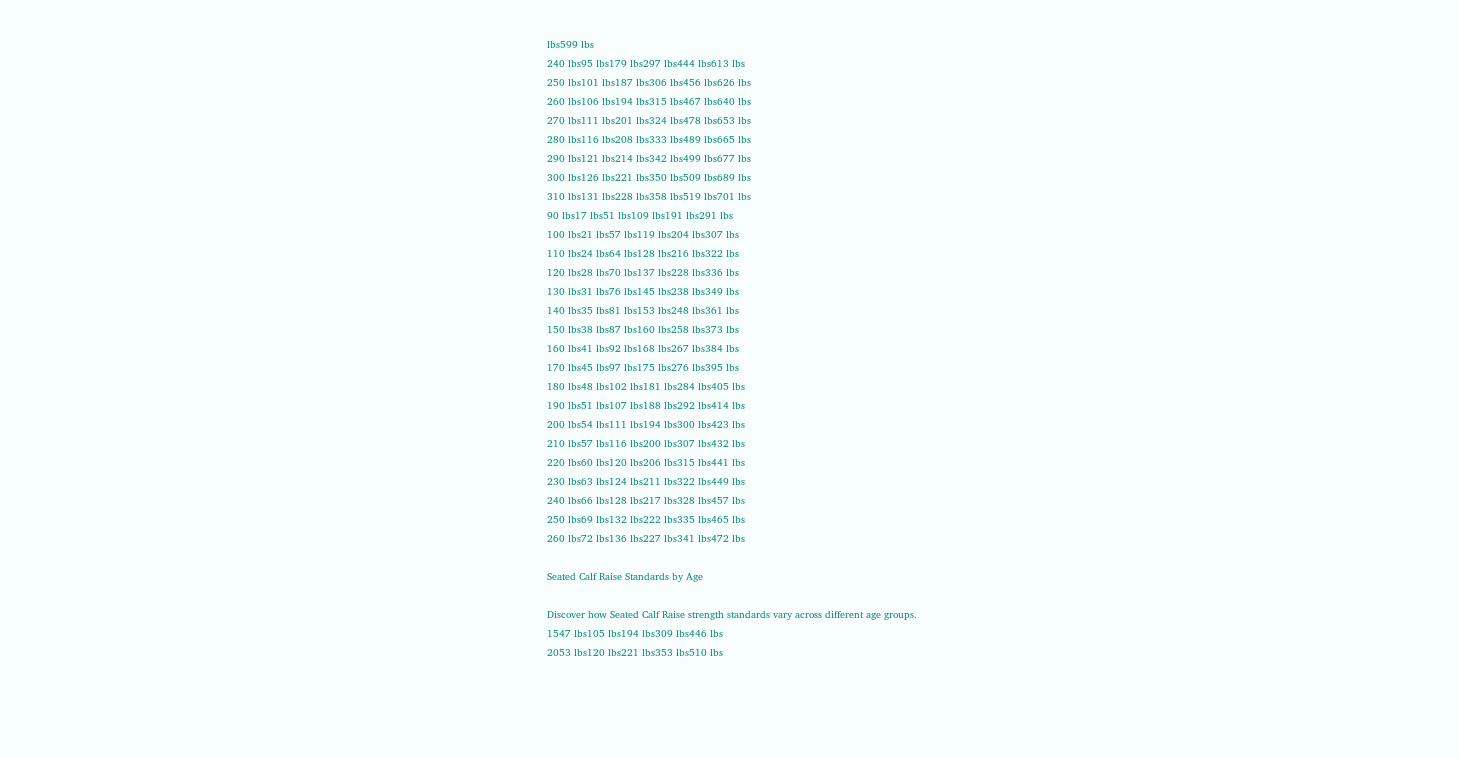lbs599 lbs
240 lbs95 lbs179 lbs297 lbs444 lbs613 lbs
250 lbs101 lbs187 lbs306 lbs456 lbs626 lbs
260 lbs106 lbs194 lbs315 lbs467 lbs640 lbs
270 lbs111 lbs201 lbs324 lbs478 lbs653 lbs
280 lbs116 lbs208 lbs333 lbs489 lbs665 lbs
290 lbs121 lbs214 lbs342 lbs499 lbs677 lbs
300 lbs126 lbs221 lbs350 lbs509 lbs689 lbs
310 lbs131 lbs228 lbs358 lbs519 lbs701 lbs
90 lbs17 lbs51 lbs109 lbs191 lbs291 lbs
100 lbs21 lbs57 lbs119 lbs204 lbs307 lbs
110 lbs24 lbs64 lbs128 lbs216 lbs322 lbs
120 lbs28 lbs70 lbs137 lbs228 lbs336 lbs
130 lbs31 lbs76 lbs145 lbs238 lbs349 lbs
140 lbs35 lbs81 lbs153 lbs248 lbs361 lbs
150 lbs38 lbs87 lbs160 lbs258 lbs373 lbs
160 lbs41 lbs92 lbs168 lbs267 lbs384 lbs
170 lbs45 lbs97 lbs175 lbs276 lbs395 lbs
180 lbs48 lbs102 lbs181 lbs284 lbs405 lbs
190 lbs51 lbs107 lbs188 lbs292 lbs414 lbs
200 lbs54 lbs111 lbs194 lbs300 lbs423 lbs
210 lbs57 lbs116 lbs200 lbs307 lbs432 lbs
220 lbs60 lbs120 lbs206 lbs315 lbs441 lbs
230 lbs63 lbs124 lbs211 lbs322 lbs449 lbs
240 lbs66 lbs128 lbs217 lbs328 lbs457 lbs
250 lbs69 lbs132 lbs222 lbs335 lbs465 lbs
260 lbs72 lbs136 lbs227 lbs341 lbs472 lbs

Seated Calf Raise Standards by Age

Discover how Seated Calf Raise strength standards vary across different age groups.
1547 lbs105 lbs194 lbs309 lbs446 lbs
2053 lbs120 lbs221 lbs353 lbs510 lbs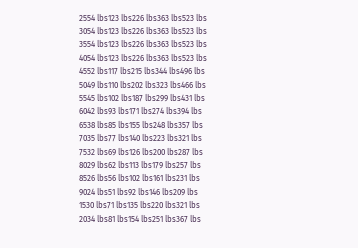2554 lbs123 lbs226 lbs363 lbs523 lbs
3054 lbs123 lbs226 lbs363 lbs523 lbs
3554 lbs123 lbs226 lbs363 lbs523 lbs
4054 lbs123 lbs226 lbs363 lbs523 lbs
4552 lbs117 lbs215 lbs344 lbs496 lbs
5049 lbs110 lbs202 lbs323 lbs466 lbs
5545 lbs102 lbs187 lbs299 lbs431 lbs
6042 lbs93 lbs171 lbs274 lbs394 lbs
6538 lbs85 lbs155 lbs248 lbs357 lbs
7035 lbs77 lbs140 lbs223 lbs321 lbs
7532 lbs69 lbs126 lbs200 lbs287 lbs
8029 lbs62 lbs113 lbs179 lbs257 lbs
8526 lbs56 lbs102 lbs161 lbs231 lbs
9024 lbs51 lbs92 lbs146 lbs209 lbs
1530 lbs71 lbs135 lbs220 lbs321 lbs
2034 lbs81 lbs154 lbs251 lbs367 lbs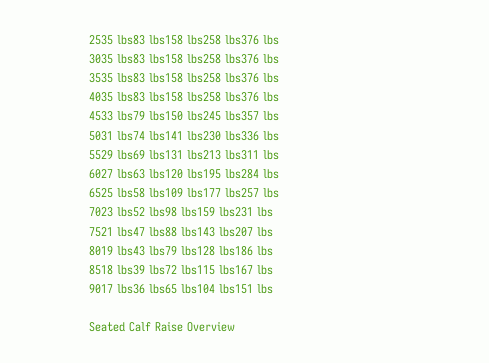2535 lbs83 lbs158 lbs258 lbs376 lbs
3035 lbs83 lbs158 lbs258 lbs376 lbs
3535 lbs83 lbs158 lbs258 lbs376 lbs
4035 lbs83 lbs158 lbs258 lbs376 lbs
4533 lbs79 lbs150 lbs245 lbs357 lbs
5031 lbs74 lbs141 lbs230 lbs336 lbs
5529 lbs69 lbs131 lbs213 lbs311 lbs
6027 lbs63 lbs120 lbs195 lbs284 lbs
6525 lbs58 lbs109 lbs177 lbs257 lbs
7023 lbs52 lbs98 lbs159 lbs231 lbs
7521 lbs47 lbs88 lbs143 lbs207 lbs
8019 lbs43 lbs79 lbs128 lbs186 lbs
8518 lbs39 lbs72 lbs115 lbs167 lbs
9017 lbs36 lbs65 lbs104 lbs151 lbs

Seated Calf Raise Overview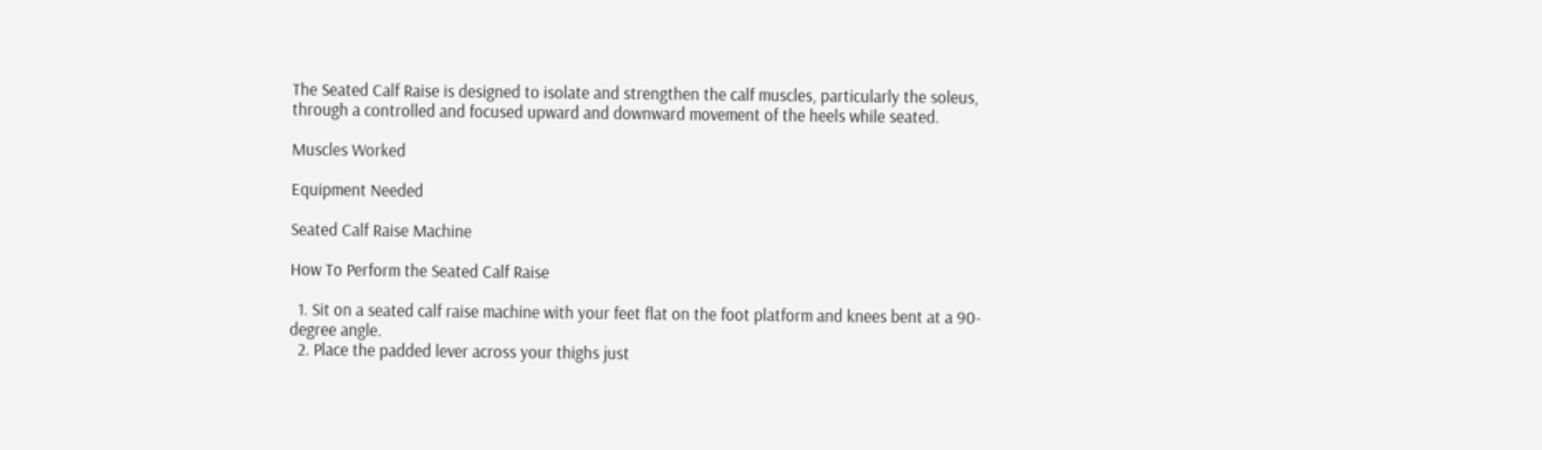The Seated Calf Raise is designed to isolate and strengthen the calf muscles, particularly the soleus, through a controlled and focused upward and downward movement of the heels while seated.

Muscles Worked

Equipment Needed

Seated Calf Raise Machine

How To Perform the Seated Calf Raise

  1. Sit on a seated calf raise machine with your feet flat on the foot platform and knees bent at a 90-degree angle.
  2. Place the padded lever across your thighs just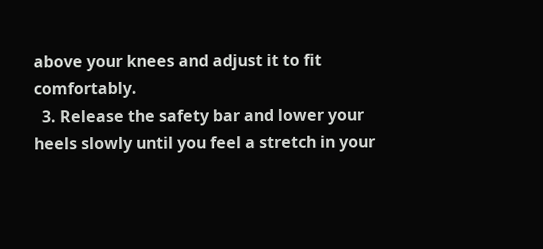above your knees and adjust it to fit comfortably.
  3. Release the safety bar and lower your heels slowly until you feel a stretch in your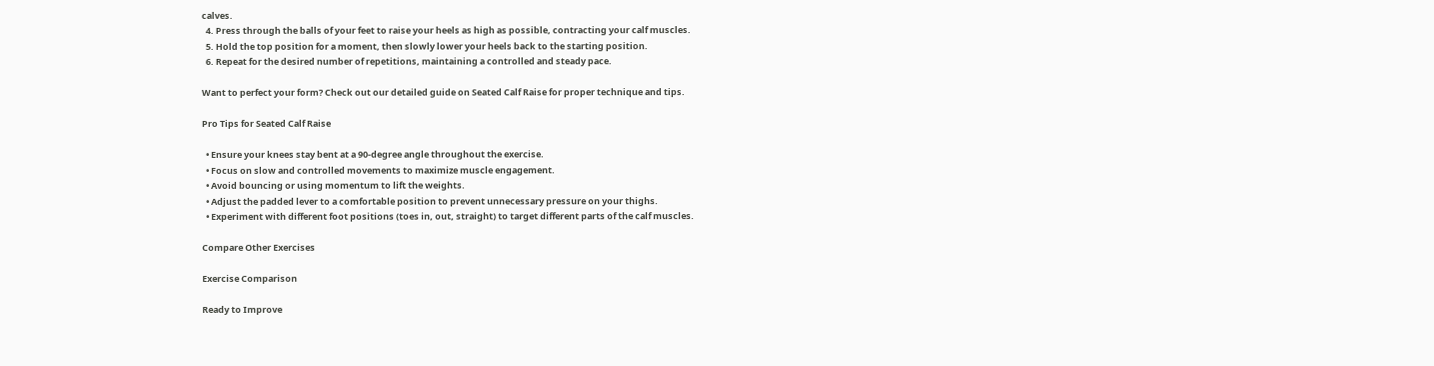calves.
  4. Press through the balls of your feet to raise your heels as high as possible, contracting your calf muscles.
  5. Hold the top position for a moment, then slowly lower your heels back to the starting position.
  6. Repeat for the desired number of repetitions, maintaining a controlled and steady pace.

Want to perfect your form? Check out our detailed guide on Seated Calf Raise for proper technique and tips.

Pro Tips for Seated Calf Raise

  • Ensure your knees stay bent at a 90-degree angle throughout the exercise.
  • Focus on slow and controlled movements to maximize muscle engagement.
  • Avoid bouncing or using momentum to lift the weights.
  • Adjust the padded lever to a comfortable position to prevent unnecessary pressure on your thighs.
  • Experiment with different foot positions (toes in, out, straight) to target different parts of the calf muscles.

Compare Other Exercises

Exercise Comparison

Ready to Improve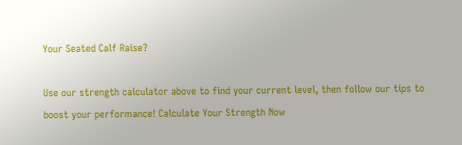Your Seated Calf Raise?

Use our strength calculator above to find your current level, then follow our tips to boost your performance! Calculate Your Strength Now